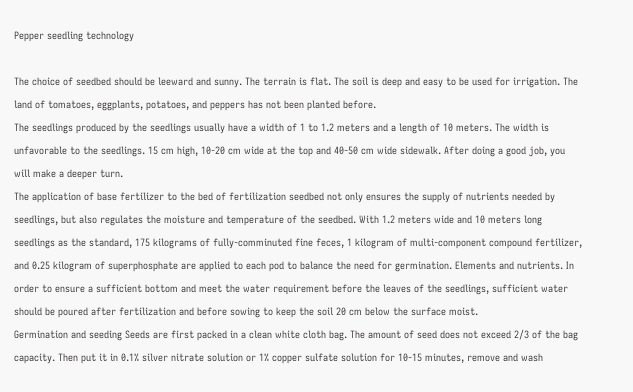Pepper seedling technology

The choice of seedbed should be leeward and sunny. The terrain is flat. The soil is deep and easy to be used for irrigation. The land of tomatoes, eggplants, potatoes, and peppers has not been planted before.
The seedlings produced by the seedlings usually have a width of 1 to 1.2 meters and a length of 10 meters. The width is unfavorable to the seedlings. 15 cm high, 10-20 cm wide at the top and 40-50 cm wide sidewalk. After doing a good job, you will make a deeper turn.
The application of base fertilizer to the bed of fertilization seedbed not only ensures the supply of nutrients needed by seedlings, but also regulates the moisture and temperature of the seedbed. With 1.2 meters wide and 10 meters long seedlings as the standard, 175 kilograms of fully-comminuted fine feces, 1 kilogram of multi-component compound fertilizer, and 0.25 kilogram of superphosphate are applied to each pod to balance the need for germination. Elements and nutrients. In order to ensure a sufficient bottom and meet the water requirement before the leaves of the seedlings, sufficient water should be poured after fertilization and before sowing to keep the soil 20 cm below the surface moist.
Germination and seeding Seeds are first packed in a clean white cloth bag. The amount of seed does not exceed 2/3 of the bag capacity. Then put it in 0.1% silver nitrate solution or 1% copper sulfate solution for 10-15 minutes, remove and wash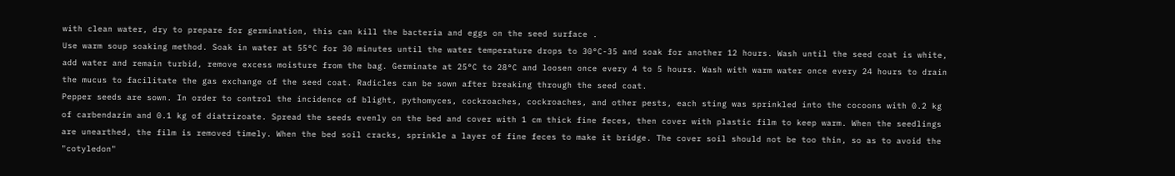with clean water, dry to prepare for germination, this can kill the bacteria and eggs on the seed surface .
Use warm soup soaking method. Soak in water at 55°C for 30 minutes until the water temperature drops to 30°C-35 and soak for another 12 hours. Wash until the seed coat is white, add water and remain turbid, remove excess moisture from the bag. Germinate at 25°C to 28°C and loosen once every 4 to 5 hours. Wash with warm water once every 24 hours to drain the mucus to facilitate the gas exchange of the seed coat. Radicles can be sown after breaking through the seed coat.
Pepper seeds are sown. In order to control the incidence of blight, pythomyces, cockroaches, cockroaches, and other pests, each sting was sprinkled into the cocoons with 0.2 kg of carbendazim and 0.1 kg of diatrizoate. Spread the seeds evenly on the bed and cover with 1 cm thick fine feces, then cover with plastic film to keep warm. When the seedlings are unearthed, the film is removed timely. When the bed soil cracks, sprinkle a layer of fine feces to make it bridge. The cover soil should not be too thin, so as to avoid the "cotyledon"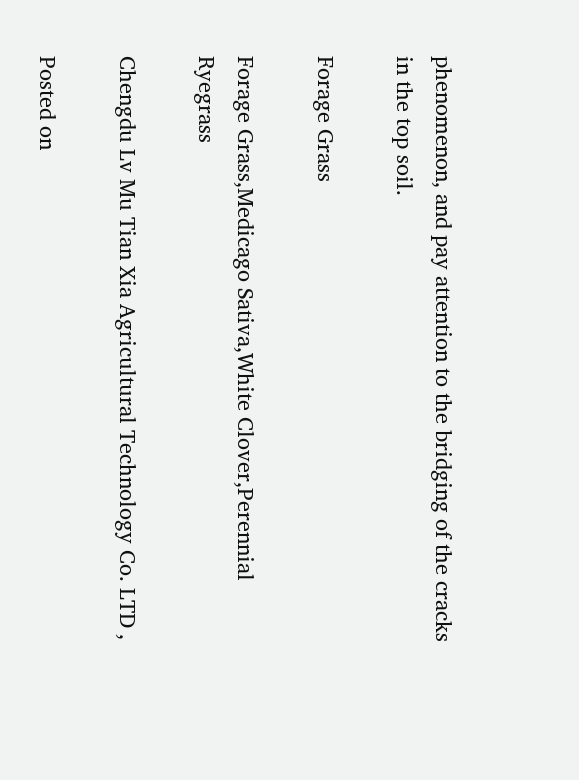phenomenon, and pay attention to the bridging of the cracks in the top soil.

Forage Grass

Forage Grass,Medicago Sativa,White Clover,Perennial Ryegrass

Chengdu Lv Mu Tian Xia Agricultural Technology Co. LTD ,

Posted on